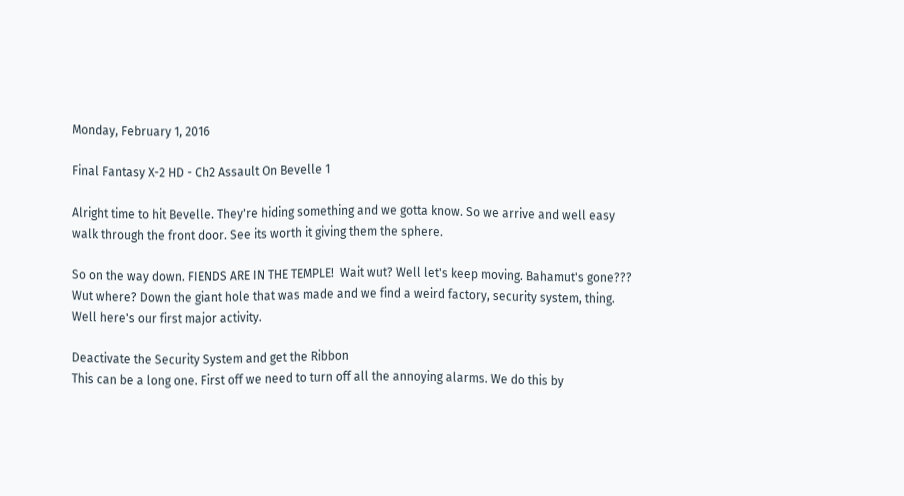Monday, February 1, 2016

Final Fantasy X-2 HD - Ch2 Assault On Bevelle 1

Alright time to hit Bevelle. They're hiding something and we gotta know. So we arrive and well easy walk through the front door. See its worth it giving them the sphere.

So on the way down. FIENDS ARE IN THE TEMPLE!  Wait wut? Well let's keep moving. Bahamut's gone??? Wut where? Down the giant hole that was made and we find a weird factory, security system, thing. Well here's our first major activity.

Deactivate the Security System and get the Ribbon
This can be a long one. First off we need to turn off all the annoying alarms. We do this by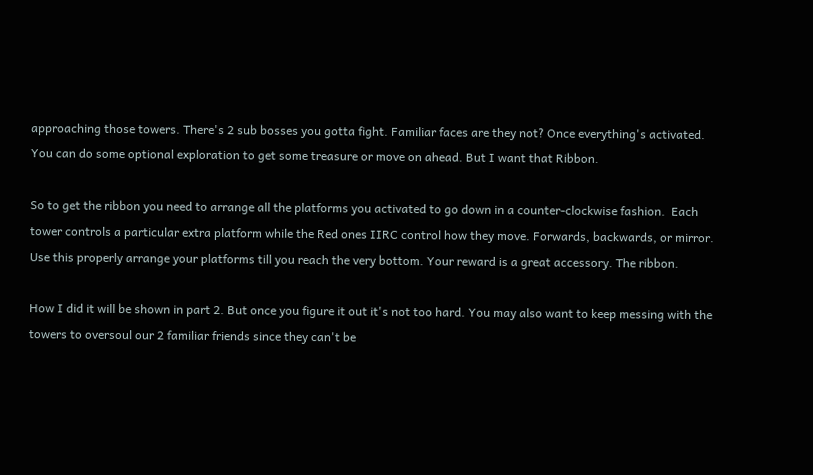approaching those towers. There's 2 sub bosses you gotta fight. Familiar faces are they not? Once everything's activated. You can do some optional exploration to get some treasure or move on ahead. But I want that Ribbon.

So to get the ribbon you need to arrange all the platforms you activated to go down in a counter-clockwise fashion.  Each tower controls a particular extra platform while the Red ones IIRC control how they move. Forwards, backwards, or mirror. Use this properly arrange your platforms till you reach the very bottom. Your reward is a great accessory. The ribbon.

How I did it will be shown in part 2. But once you figure it out it's not too hard. You may also want to keep messing with the towers to oversoul our 2 familiar friends since they can't be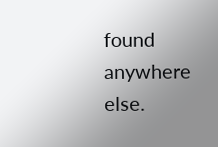found anywhere else.